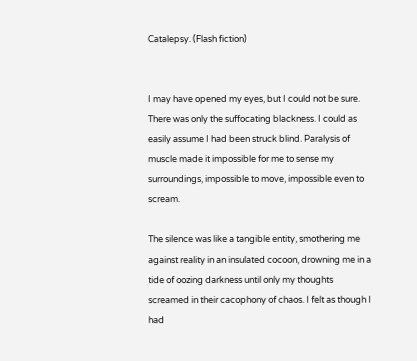Catalepsy. (Flash fiction)


I may have opened my eyes, but I could not be sure. There was only the suffocating blackness. I could as easily assume I had been struck blind. Paralysis of muscle made it impossible for me to sense my surroundings, impossible to move, impossible even to scream.

The silence was like a tangible entity, smothering me against reality in an insulated cocoon, drowning me in a tide of oozing darkness until only my thoughts screamed in their cacophony of chaos. I felt as though I had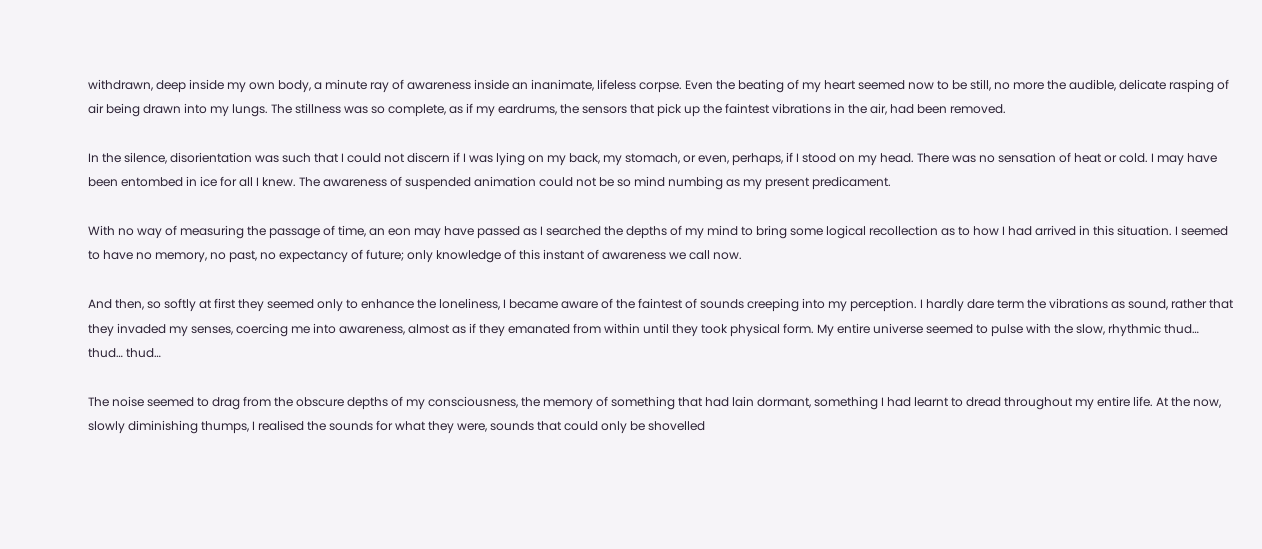withdrawn, deep inside my own body, a minute ray of awareness inside an inanimate, lifeless corpse. Even the beating of my heart seemed now to be still, no more the audible, delicate rasping of air being drawn into my lungs. The stillness was so complete, as if my eardrums, the sensors that pick up the faintest vibrations in the air, had been removed.

In the silence, disorientation was such that I could not discern if I was lying on my back, my stomach, or even, perhaps, if I stood on my head. There was no sensation of heat or cold. I may have been entombed in ice for all I knew. The awareness of suspended animation could not be so mind numbing as my present predicament.

With no way of measuring the passage of time, an eon may have passed as I searched the depths of my mind to bring some logical recollection as to how I had arrived in this situation. I seemed to have no memory, no past, no expectancy of future; only knowledge of this instant of awareness we call now.

And then, so softly at first they seemed only to enhance the loneliness, I became aware of the faintest of sounds creeping into my perception. I hardly dare term the vibrations as sound, rather that they invaded my senses, coercing me into awareness, almost as if they emanated from within until they took physical form. My entire universe seemed to pulse with the slow, rhythmic thud… thud… thud…

The noise seemed to drag from the obscure depths of my consciousness, the memory of something that had lain dormant, something I had learnt to dread throughout my entire life. At the now, slowly diminishing thumps, I realised the sounds for what they were, sounds that could only be shovelled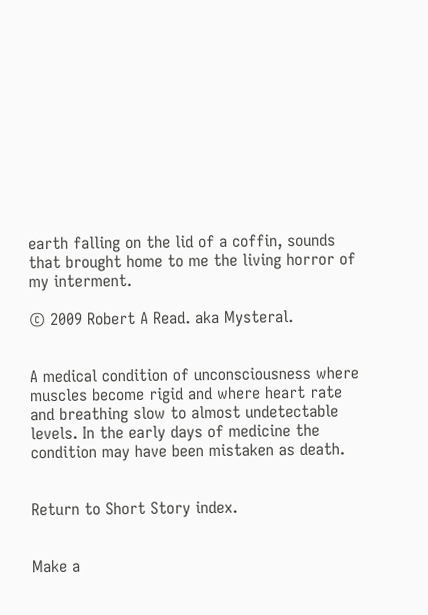earth falling on the lid of a coffin, sounds that brought home to me the living horror of my interment.

© 2009 Robert A Read. aka Mysteral.


A medical condition of unconsciousness where muscles become rigid and where heart rate and breathing slow to almost undetectable levels. In the early days of medicine the condition may have been mistaken as death.


Return to Short Story index.


Make a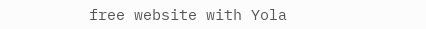free website with Yola